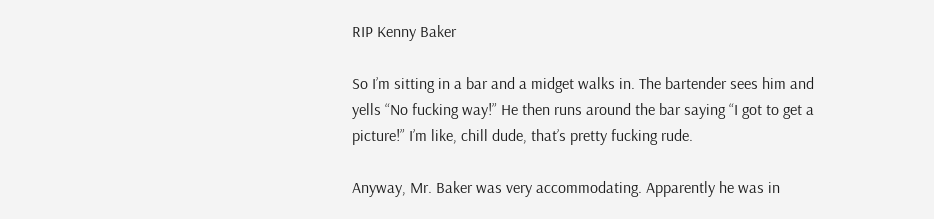RIP Kenny Baker

So I’m sitting in a bar and a midget walks in. The bartender sees him and yells “No fucking way!” He then runs around the bar saying “I got to get a picture!” I’m like, chill dude, that’s pretty fucking rude.

Anyway, Mr. Baker was very accommodating. Apparently he was in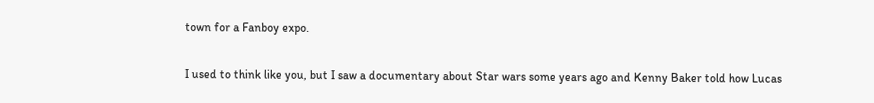town for a Fanboy expo.

I used to think like you, but I saw a documentary about Star wars some years ago and Kenny Baker told how Lucas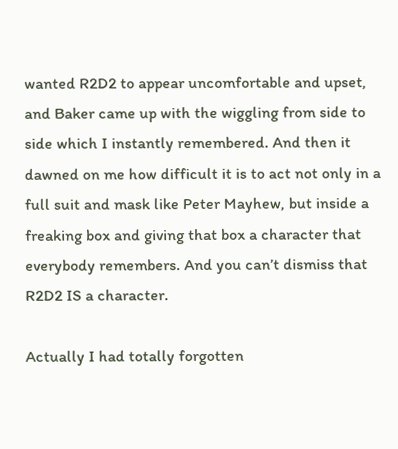wanted R2D2 to appear uncomfortable and upset, and Baker came up with the wiggling from side to side which I instantly remembered. And then it dawned on me how difficult it is to act not only in a full suit and mask like Peter Mayhew, but inside a freaking box and giving that box a character that everybody remembers. And you can’t dismiss that R2D2 IS a character.

Actually I had totally forgotten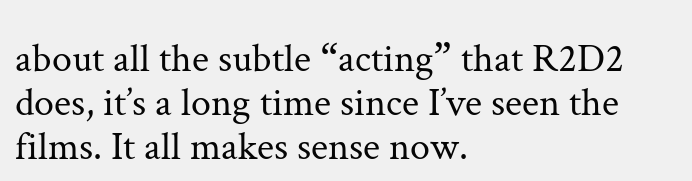about all the subtle “acting” that R2D2 does, it’s a long time since I’ve seen the films. It all makes sense now.